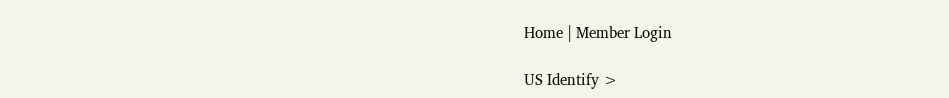Home | Member Login

US Identify >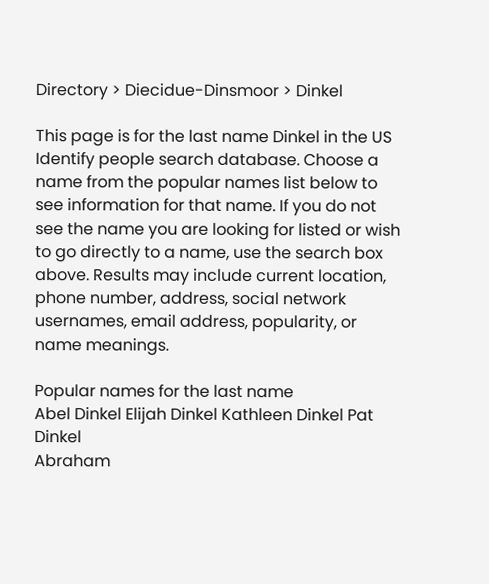Directory > Diecidue-Dinsmoor > Dinkel

This page is for the last name Dinkel in the US Identify people search database. Choose a name from the popular names list below to see information for that name. If you do not see the name you are looking for listed or wish to go directly to a name, use the search box above. Results may include current location, phone number, address, social network usernames, email address, popularity, or name meanings.

Popular names for the last name
Abel Dinkel Elijah Dinkel Kathleen Dinkel Pat Dinkel
Abraham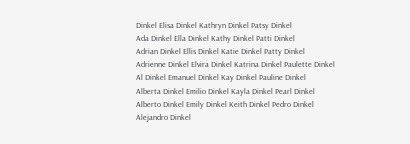Dinkel Elisa Dinkel Kathryn Dinkel Patsy Dinkel
Ada Dinkel Ella Dinkel Kathy Dinkel Patti Dinkel
Adrian Dinkel Ellis Dinkel Katie Dinkel Patty Dinkel
Adrienne Dinkel Elvira Dinkel Katrina Dinkel Paulette Dinkel
Al Dinkel Emanuel Dinkel Kay Dinkel Pauline Dinkel
Alberta Dinkel Emilio Dinkel Kayla Dinkel Pearl Dinkel
Alberto Dinkel Emily Dinkel Keith Dinkel Pedro Dinkel
Alejandro Dinkel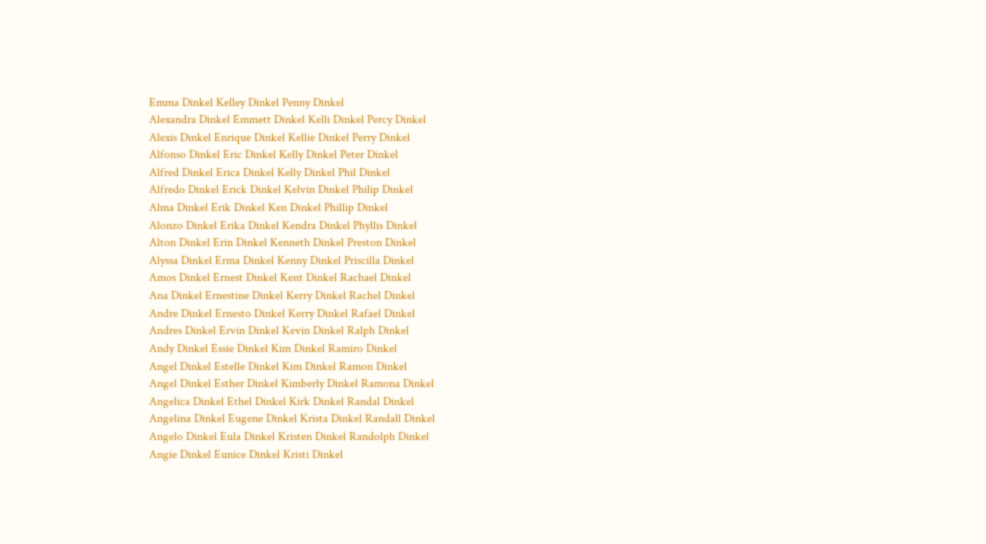Emma Dinkel Kelley Dinkel Penny Dinkel
Alexandra Dinkel Emmett Dinkel Kelli Dinkel Percy Dinkel
Alexis Dinkel Enrique Dinkel Kellie Dinkel Perry Dinkel
Alfonso Dinkel Eric Dinkel Kelly Dinkel Peter Dinkel
Alfred Dinkel Erica Dinkel Kelly Dinkel Phil Dinkel
Alfredo Dinkel Erick Dinkel Kelvin Dinkel Philip Dinkel
Alma Dinkel Erik Dinkel Ken Dinkel Phillip Dinkel
Alonzo Dinkel Erika Dinkel Kendra Dinkel Phyllis Dinkel
Alton Dinkel Erin Dinkel Kenneth Dinkel Preston Dinkel
Alyssa Dinkel Erma Dinkel Kenny Dinkel Priscilla Dinkel
Amos Dinkel Ernest Dinkel Kent Dinkel Rachael Dinkel
Ana Dinkel Ernestine Dinkel Kerry Dinkel Rachel Dinkel
Andre Dinkel Ernesto Dinkel Kerry Dinkel Rafael Dinkel
Andres Dinkel Ervin Dinkel Kevin Dinkel Ralph Dinkel
Andy Dinkel Essie Dinkel Kim Dinkel Ramiro Dinkel
Angel Dinkel Estelle Dinkel Kim Dinkel Ramon Dinkel
Angel Dinkel Esther Dinkel Kimberly Dinkel Ramona Dinkel
Angelica Dinkel Ethel Dinkel Kirk Dinkel Randal Dinkel
Angelina Dinkel Eugene Dinkel Krista Dinkel Randall Dinkel
Angelo Dinkel Eula Dinkel Kristen Dinkel Randolph Dinkel
Angie Dinkel Eunice Dinkel Kristi Dinkel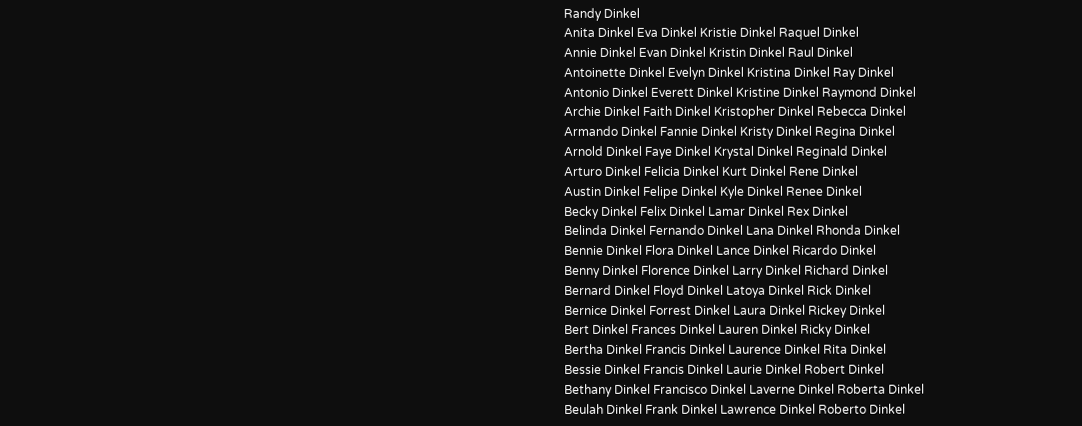Randy Dinkel
Anita Dinkel Eva Dinkel Kristie Dinkel Raquel Dinkel
Annie Dinkel Evan Dinkel Kristin Dinkel Raul Dinkel
Antoinette Dinkel Evelyn Dinkel Kristina Dinkel Ray Dinkel
Antonio Dinkel Everett Dinkel Kristine Dinkel Raymond Dinkel
Archie Dinkel Faith Dinkel Kristopher Dinkel Rebecca Dinkel
Armando Dinkel Fannie Dinkel Kristy Dinkel Regina Dinkel
Arnold Dinkel Faye Dinkel Krystal Dinkel Reginald Dinkel
Arturo Dinkel Felicia Dinkel Kurt Dinkel Rene Dinkel
Austin Dinkel Felipe Dinkel Kyle Dinkel Renee Dinkel
Becky Dinkel Felix Dinkel Lamar Dinkel Rex Dinkel
Belinda Dinkel Fernando Dinkel Lana Dinkel Rhonda Dinkel
Bennie Dinkel Flora Dinkel Lance Dinkel Ricardo Dinkel
Benny Dinkel Florence Dinkel Larry Dinkel Richard Dinkel
Bernard Dinkel Floyd Dinkel Latoya Dinkel Rick Dinkel
Bernice Dinkel Forrest Dinkel Laura Dinkel Rickey Dinkel
Bert Dinkel Frances Dinkel Lauren Dinkel Ricky Dinkel
Bertha Dinkel Francis Dinkel Laurence Dinkel Rita Dinkel
Bessie Dinkel Francis Dinkel Laurie Dinkel Robert Dinkel
Bethany Dinkel Francisco Dinkel Laverne Dinkel Roberta Dinkel
Beulah Dinkel Frank Dinkel Lawrence Dinkel Roberto Dinkel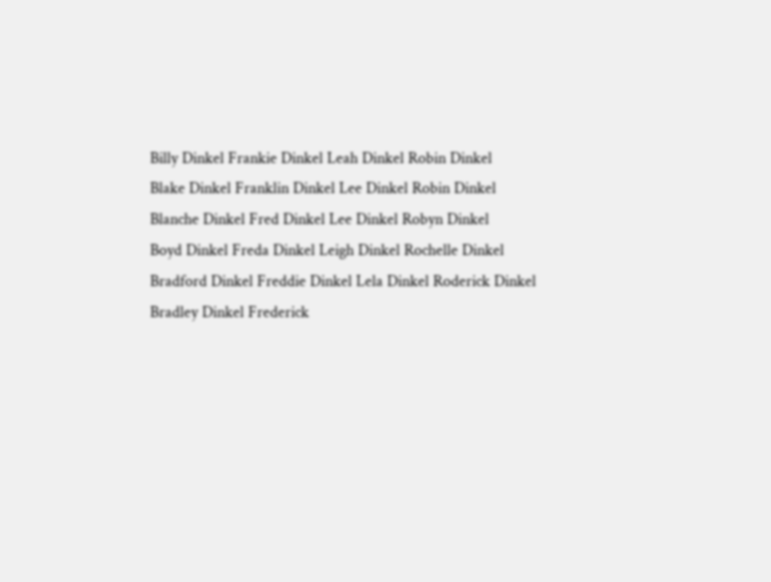Billy Dinkel Frankie Dinkel Leah Dinkel Robin Dinkel
Blake Dinkel Franklin Dinkel Lee Dinkel Robin Dinkel
Blanche Dinkel Fred Dinkel Lee Dinkel Robyn Dinkel
Boyd Dinkel Freda Dinkel Leigh Dinkel Rochelle Dinkel
Bradford Dinkel Freddie Dinkel Lela Dinkel Roderick Dinkel
Bradley Dinkel Frederick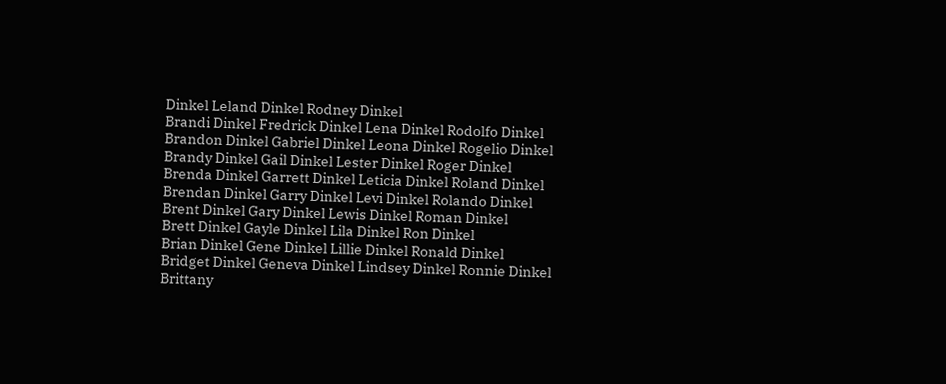Dinkel Leland Dinkel Rodney Dinkel
Brandi Dinkel Fredrick Dinkel Lena Dinkel Rodolfo Dinkel
Brandon Dinkel Gabriel Dinkel Leona Dinkel Rogelio Dinkel
Brandy Dinkel Gail Dinkel Lester Dinkel Roger Dinkel
Brenda Dinkel Garrett Dinkel Leticia Dinkel Roland Dinkel
Brendan Dinkel Garry Dinkel Levi Dinkel Rolando Dinkel
Brent Dinkel Gary Dinkel Lewis Dinkel Roman Dinkel
Brett Dinkel Gayle Dinkel Lila Dinkel Ron Dinkel
Brian Dinkel Gene Dinkel Lillie Dinkel Ronald Dinkel
Bridget Dinkel Geneva Dinkel Lindsey Dinkel Ronnie Dinkel
Brittany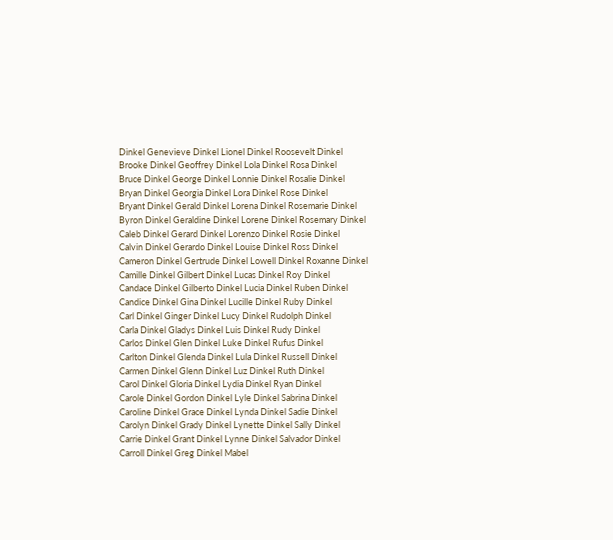Dinkel Genevieve Dinkel Lionel Dinkel Roosevelt Dinkel
Brooke Dinkel Geoffrey Dinkel Lola Dinkel Rosa Dinkel
Bruce Dinkel George Dinkel Lonnie Dinkel Rosalie Dinkel
Bryan Dinkel Georgia Dinkel Lora Dinkel Rose Dinkel
Bryant Dinkel Gerald Dinkel Lorena Dinkel Rosemarie Dinkel
Byron Dinkel Geraldine Dinkel Lorene Dinkel Rosemary Dinkel
Caleb Dinkel Gerard Dinkel Lorenzo Dinkel Rosie Dinkel
Calvin Dinkel Gerardo Dinkel Louise Dinkel Ross Dinkel
Cameron Dinkel Gertrude Dinkel Lowell Dinkel Roxanne Dinkel
Camille Dinkel Gilbert Dinkel Lucas Dinkel Roy Dinkel
Candace Dinkel Gilberto Dinkel Lucia Dinkel Ruben Dinkel
Candice Dinkel Gina Dinkel Lucille Dinkel Ruby Dinkel
Carl Dinkel Ginger Dinkel Lucy Dinkel Rudolph Dinkel
Carla Dinkel Gladys Dinkel Luis Dinkel Rudy Dinkel
Carlos Dinkel Glen Dinkel Luke Dinkel Rufus Dinkel
Carlton Dinkel Glenda Dinkel Lula Dinkel Russell Dinkel
Carmen Dinkel Glenn Dinkel Luz Dinkel Ruth Dinkel
Carol Dinkel Gloria Dinkel Lydia Dinkel Ryan Dinkel
Carole Dinkel Gordon Dinkel Lyle Dinkel Sabrina Dinkel
Caroline Dinkel Grace Dinkel Lynda Dinkel Sadie Dinkel
Carolyn Dinkel Grady Dinkel Lynette Dinkel Sally Dinkel
Carrie Dinkel Grant Dinkel Lynne Dinkel Salvador Dinkel
Carroll Dinkel Greg Dinkel Mabel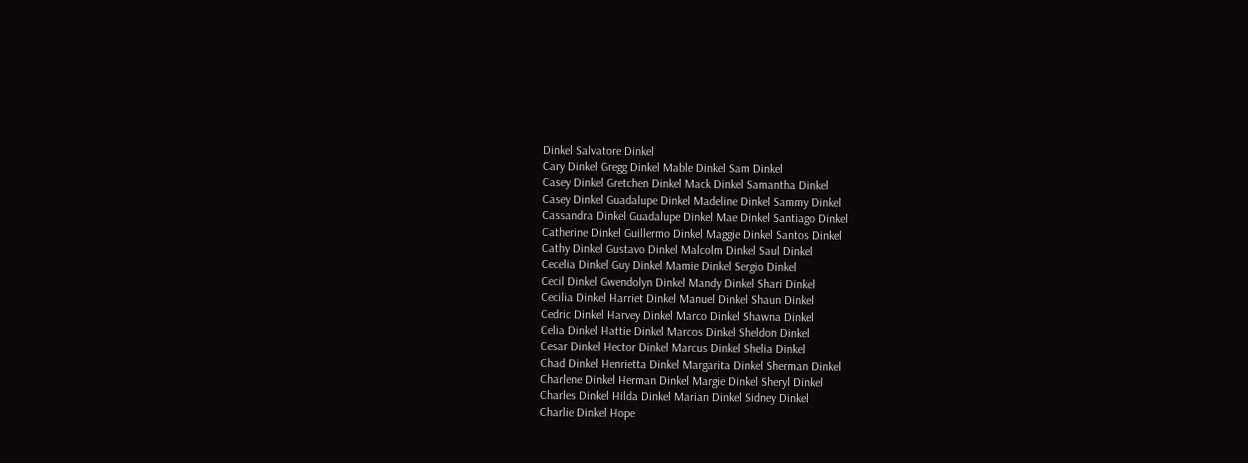Dinkel Salvatore Dinkel
Cary Dinkel Gregg Dinkel Mable Dinkel Sam Dinkel
Casey Dinkel Gretchen Dinkel Mack Dinkel Samantha Dinkel
Casey Dinkel Guadalupe Dinkel Madeline Dinkel Sammy Dinkel
Cassandra Dinkel Guadalupe Dinkel Mae Dinkel Santiago Dinkel
Catherine Dinkel Guillermo Dinkel Maggie Dinkel Santos Dinkel
Cathy Dinkel Gustavo Dinkel Malcolm Dinkel Saul Dinkel
Cecelia Dinkel Guy Dinkel Mamie Dinkel Sergio Dinkel
Cecil Dinkel Gwendolyn Dinkel Mandy Dinkel Shari Dinkel
Cecilia Dinkel Harriet Dinkel Manuel Dinkel Shaun Dinkel
Cedric Dinkel Harvey Dinkel Marco Dinkel Shawna Dinkel
Celia Dinkel Hattie Dinkel Marcos Dinkel Sheldon Dinkel
Cesar Dinkel Hector Dinkel Marcus Dinkel Shelia Dinkel
Chad Dinkel Henrietta Dinkel Margarita Dinkel Sherman Dinkel
Charlene Dinkel Herman Dinkel Margie Dinkel Sheryl Dinkel
Charles Dinkel Hilda Dinkel Marian Dinkel Sidney Dinkel
Charlie Dinkel Hope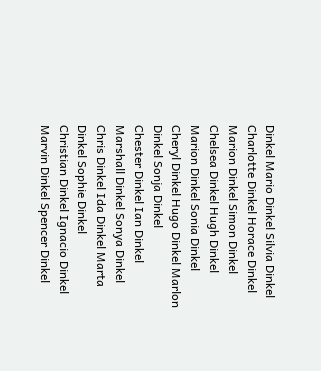Dinkel Mario Dinkel Silvia Dinkel
Charlotte Dinkel Horace Dinkel Marion Dinkel Simon Dinkel
Chelsea Dinkel Hugh Dinkel Marion Dinkel Sonia Dinkel
Cheryl Dinkel Hugo Dinkel Marlon Dinkel Sonja Dinkel
Chester Dinkel Ian Dinkel Marshall Dinkel Sonya Dinkel
Chris Dinkel Ida Dinkel Marta Dinkel Sophie Dinkel
Christian Dinkel Ignacio Dinkel Marvin Dinkel Spencer Dinkel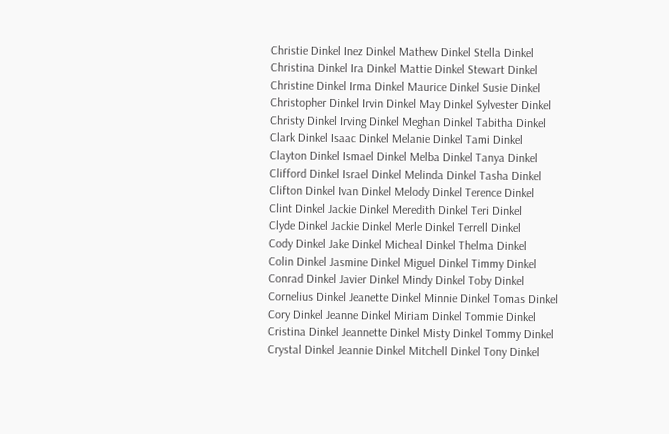Christie Dinkel Inez Dinkel Mathew Dinkel Stella Dinkel
Christina Dinkel Ira Dinkel Mattie Dinkel Stewart Dinkel
Christine Dinkel Irma Dinkel Maurice Dinkel Susie Dinkel
Christopher Dinkel Irvin Dinkel May Dinkel Sylvester Dinkel
Christy Dinkel Irving Dinkel Meghan Dinkel Tabitha Dinkel
Clark Dinkel Isaac Dinkel Melanie Dinkel Tami Dinkel
Clayton Dinkel Ismael Dinkel Melba Dinkel Tanya Dinkel
Clifford Dinkel Israel Dinkel Melinda Dinkel Tasha Dinkel
Clifton Dinkel Ivan Dinkel Melody Dinkel Terence Dinkel
Clint Dinkel Jackie Dinkel Meredith Dinkel Teri Dinkel
Clyde Dinkel Jackie Dinkel Merle Dinkel Terrell Dinkel
Cody Dinkel Jake Dinkel Micheal Dinkel Thelma Dinkel
Colin Dinkel Jasmine Dinkel Miguel Dinkel Timmy Dinkel
Conrad Dinkel Javier Dinkel Mindy Dinkel Toby Dinkel
Cornelius Dinkel Jeanette Dinkel Minnie Dinkel Tomas Dinkel
Cory Dinkel Jeanne Dinkel Miriam Dinkel Tommie Dinkel
Cristina Dinkel Jeannette Dinkel Misty Dinkel Tommy Dinkel
Crystal Dinkel Jeannie Dinkel Mitchell Dinkel Tony Dinkel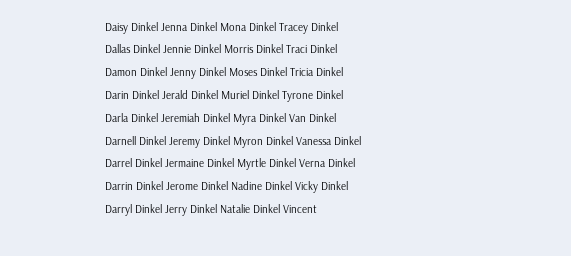Daisy Dinkel Jenna Dinkel Mona Dinkel Tracey Dinkel
Dallas Dinkel Jennie Dinkel Morris Dinkel Traci Dinkel
Damon Dinkel Jenny Dinkel Moses Dinkel Tricia Dinkel
Darin Dinkel Jerald Dinkel Muriel Dinkel Tyrone Dinkel
Darla Dinkel Jeremiah Dinkel Myra Dinkel Van Dinkel
Darnell Dinkel Jeremy Dinkel Myron Dinkel Vanessa Dinkel
Darrel Dinkel Jermaine Dinkel Myrtle Dinkel Verna Dinkel
Darrin Dinkel Jerome Dinkel Nadine Dinkel Vicky Dinkel
Darryl Dinkel Jerry Dinkel Natalie Dinkel Vincent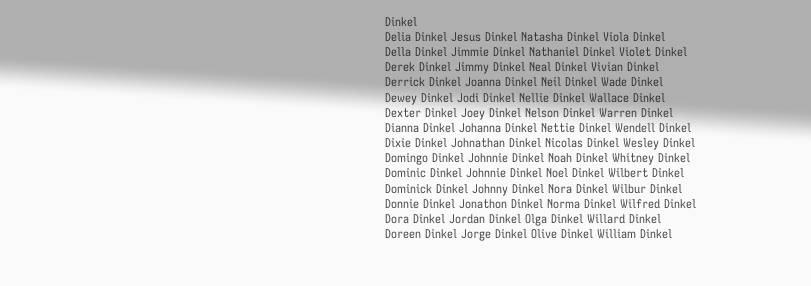Dinkel
Delia Dinkel Jesus Dinkel Natasha Dinkel Viola Dinkel
Della Dinkel Jimmie Dinkel Nathaniel Dinkel Violet Dinkel
Derek Dinkel Jimmy Dinkel Neal Dinkel Vivian Dinkel
Derrick Dinkel Joanna Dinkel Neil Dinkel Wade Dinkel
Dewey Dinkel Jodi Dinkel Nellie Dinkel Wallace Dinkel
Dexter Dinkel Joey Dinkel Nelson Dinkel Warren Dinkel
Dianna Dinkel Johanna Dinkel Nettie Dinkel Wendell Dinkel
Dixie Dinkel Johnathan Dinkel Nicolas Dinkel Wesley Dinkel
Domingo Dinkel Johnnie Dinkel Noah Dinkel Whitney Dinkel
Dominic Dinkel Johnnie Dinkel Noel Dinkel Wilbert Dinkel
Dominick Dinkel Johnny Dinkel Nora Dinkel Wilbur Dinkel
Donnie Dinkel Jonathon Dinkel Norma Dinkel Wilfred Dinkel
Dora Dinkel Jordan Dinkel Olga Dinkel Willard Dinkel
Doreen Dinkel Jorge Dinkel Olive Dinkel William Dinkel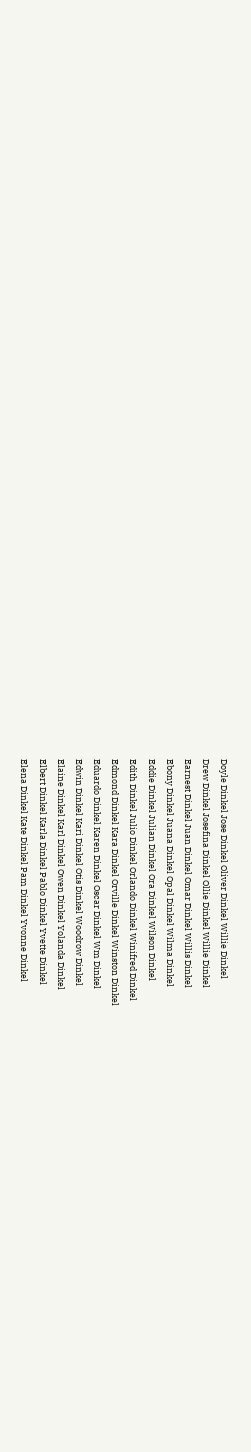Doyle Dinkel Jose Dinkel Oliver Dinkel Willie Dinkel
Drew Dinkel Josefina Dinkel Ollie Dinkel Willie Dinkel
Earnest Dinkel Juan Dinkel Omar Dinkel Willis Dinkel
Ebony Dinkel Juana Dinkel Opal Dinkel Wilma Dinkel
Eddie Dinkel Julian Dinkel Ora Dinkel Wilson Dinkel
Edith Dinkel Julio Dinkel Orlando Dinkel Winifred Dinkel
Edmond Dinkel Kara Dinkel Orville Dinkel Winston Dinkel
Eduardo Dinkel Karen Dinkel Oscar Dinkel Wm Dinkel
Edwin Dinkel Kari Dinkel Otis Dinkel Woodrow Dinkel
Elaine Dinkel Karl Dinkel Owen Dinkel Yolanda Dinkel
Elbert Dinkel Karla Dinkel Pablo Dinkel Yvette Dinkel
Elena Dinkel Kate Dinkel Pam Dinkel Yvonne Dinkel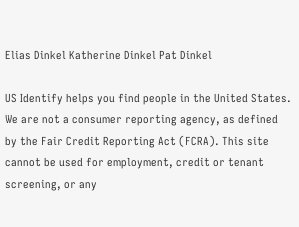Elias Dinkel Katherine Dinkel Pat Dinkel

US Identify helps you find people in the United States. We are not a consumer reporting agency, as defined by the Fair Credit Reporting Act (FCRA). This site cannot be used for employment, credit or tenant screening, or any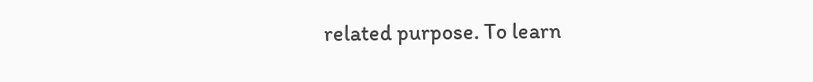related purpose. To learn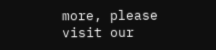more, please visit our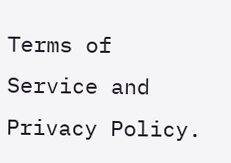Terms of Service and Privacy Policy.